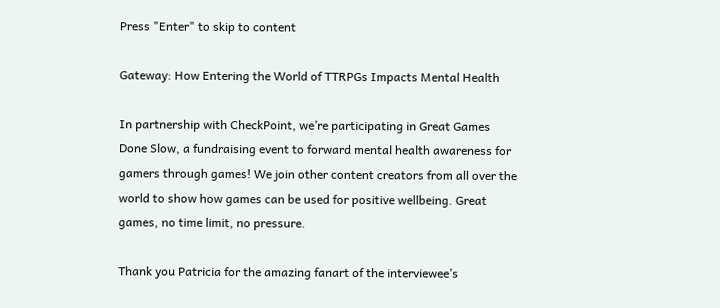Press "Enter" to skip to content

Gateway: How Entering the World of TTRPGs Impacts Mental Health

In partnership with CheckPoint, we’re participating in Great Games Done Slow, a fundraising event to forward mental health awareness for gamers through games! We join other content creators from all over the world to show how games can be used for positive wellbeing. Great games, no time limit, no pressure.

Thank you Patricia for the amazing fanart of the interviewee’s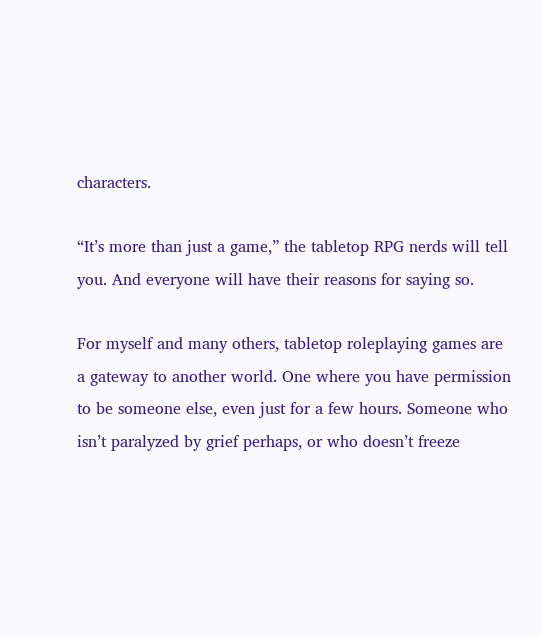characters.

“It’s more than just a game,” the tabletop RPG nerds will tell you. And everyone will have their reasons for saying so.

For myself and many others, tabletop roleplaying games are a gateway to another world. One where you have permission to be someone else, even just for a few hours. Someone who isn’t paralyzed by grief perhaps, or who doesn’t freeze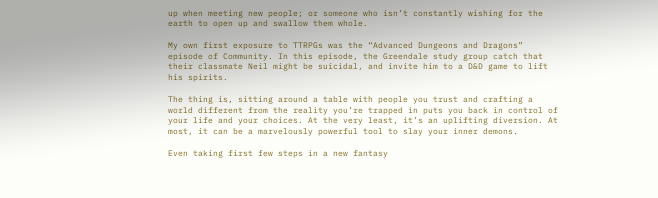up when meeting new people; or someone who isn’t constantly wishing for the earth to open up and swallow them whole.

My own first exposure to TTRPGs was the “Advanced Dungeons and Dragons” episode of Community. In this episode, the Greendale study group catch that their classmate Neil might be suicidal, and invite him to a D&D game to lift his spirits.

The thing is, sitting around a table with people you trust and crafting a world different from the reality you’re trapped in puts you back in control of your life and your choices. At the very least, it’s an uplifting diversion. At most, it can be a marvelously powerful tool to slay your inner demons.

Even taking first few steps in a new fantasy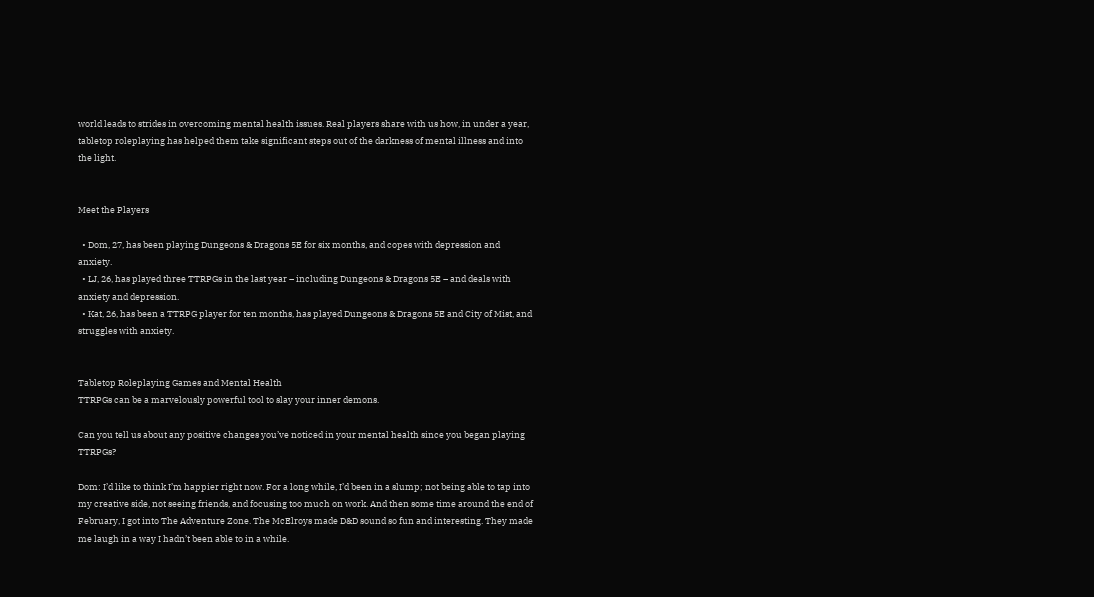world leads to strides in overcoming mental health issues. Real players share with us how, in under a year, tabletop roleplaying has helped them take significant steps out of the darkness of mental illness and into the light.


Meet the Players

  • Dom, 27, has been playing Dungeons & Dragons 5E for six months, and copes with depression and anxiety.
  • LJ, 26, has played three TTRPGs in the last year – including Dungeons & Dragons 5E – and deals with anxiety and depression.
  • Kat, 26, has been a TTRPG player for ten months, has played Dungeons & Dragons 5E and City of Mist, and struggles with anxiety.


Tabletop Roleplaying Games and Mental Health
TTRPGs can be a marvelously powerful tool to slay your inner demons.

Can you tell us about any positive changes you’ve noticed in your mental health since you began playing TTRPGs?

Dom: I’d like to think I’m happier right now. For a long while, I’d been in a slump; not being able to tap into my creative side, not seeing friends, and focusing too much on work. And then some time around the end of February, I got into The Adventure Zone. The McElroys made D&D sound so fun and interesting. They made me laugh in a way I hadn’t been able to in a while.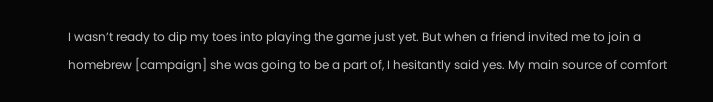I wasn’t ready to dip my toes into playing the game just yet. But when a friend invited me to join a homebrew [campaign] she was going to be a part of, I hesitantly said yes. My main source of comfort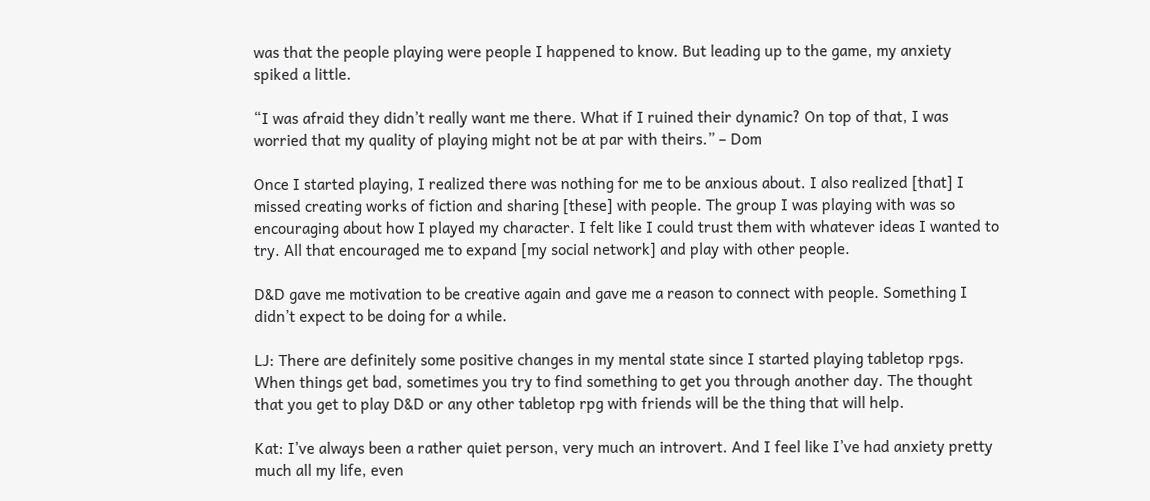was that the people playing were people I happened to know. But leading up to the game, my anxiety spiked a little.

“I was afraid they didn’t really want me there. What if I ruined their dynamic? On top of that, I was worried that my quality of playing might not be at par with theirs.” – Dom

Once I started playing, I realized there was nothing for me to be anxious about. I also realized [that] I missed creating works of fiction and sharing [these] with people. The group I was playing with was so encouraging about how I played my character. I felt like I could trust them with whatever ideas I wanted to try. All that encouraged me to expand [my social network] and play with other people.

D&D gave me motivation to be creative again and gave me a reason to connect with people. Something I didn’t expect to be doing for a while.

LJ: There are definitely some positive changes in my mental state since I started playing tabletop rpgs. When things get bad, sometimes you try to find something to get you through another day. The thought that you get to play D&D or any other tabletop rpg with friends will be the thing that will help.

Kat: I’ve always been a rather quiet person, very much an introvert. And I feel like I’ve had anxiety pretty much all my life, even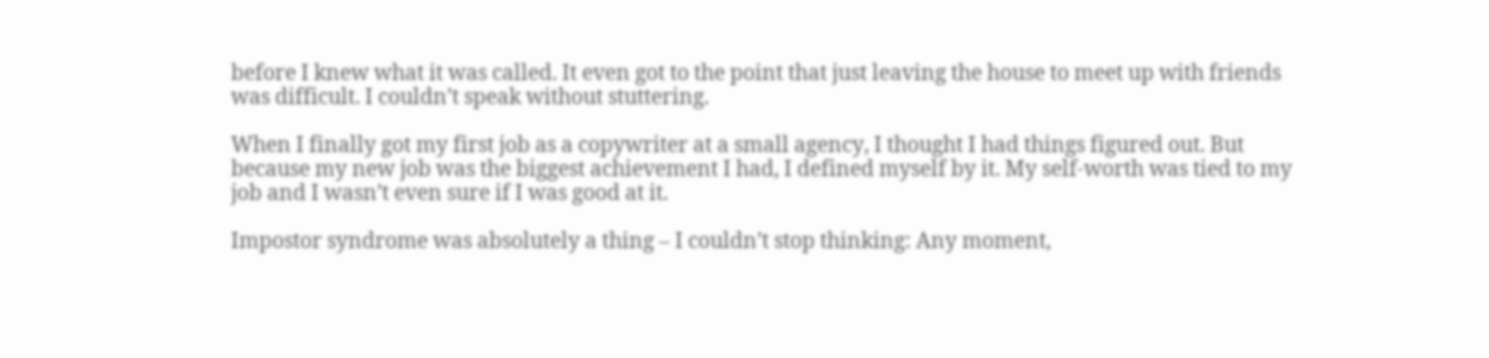before I knew what it was called. It even got to the point that just leaving the house to meet up with friends was difficult. I couldn’t speak without stuttering.

When I finally got my first job as a copywriter at a small agency, I thought I had things figured out. But because my new job was the biggest achievement I had, I defined myself by it. My self-worth was tied to my job and I wasn’t even sure if I was good at it.

Impostor syndrome was absolutely a thing – I couldn’t stop thinking: Any moment,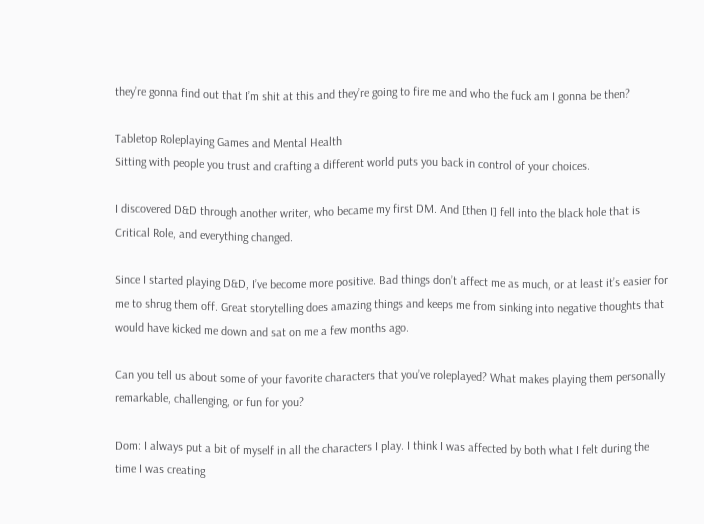they’re gonna find out that I’m shit at this and they’re going to fire me and who the fuck am I gonna be then?

Tabletop Roleplaying Games and Mental Health
Sitting with people you trust and crafting a different world puts you back in control of your choices.

I discovered D&D through another writer, who became my first DM. And [then I] fell into the black hole that is Critical Role, and everything changed.

Since I started playing D&D, I’ve become more positive. Bad things don’t affect me as much, or at least it’s easier for me to shrug them off. Great storytelling does amazing things and keeps me from sinking into negative thoughts that would have kicked me down and sat on me a few months ago.

Can you tell us about some of your favorite characters that you’ve roleplayed? What makes playing them personally remarkable, challenging, or fun for you?

Dom: I always put a bit of myself in all the characters I play. I think I was affected by both what I felt during the time I was creating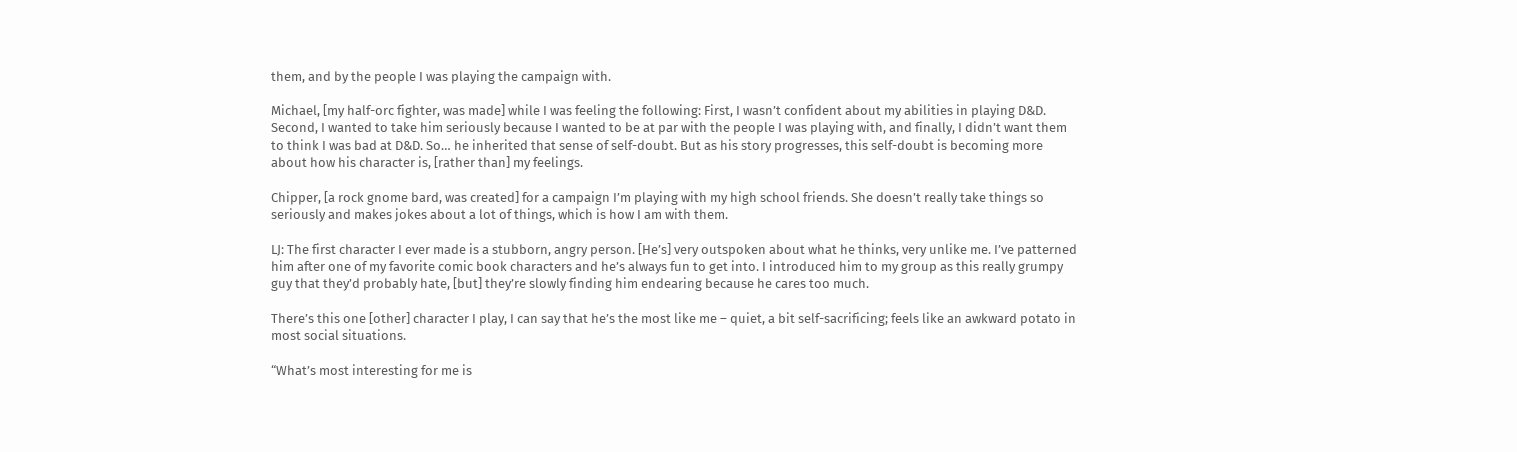them, and by the people I was playing the campaign with.

Michael, [my half-orc fighter, was made] while I was feeling the following: First, I wasn’t confident about my abilities in playing D&D. Second, I wanted to take him seriously because I wanted to be at par with the people I was playing with, and finally, I didn’t want them to think I was bad at D&D. So… he inherited that sense of self-doubt. But as his story progresses, this self-doubt is becoming more about how his character is, [rather than] my feelings.

Chipper, [a rock gnome bard, was created] for a campaign I’m playing with my high school friends. She doesn’t really take things so seriously and makes jokes about a lot of things, which is how I am with them.

LJ: The first character I ever made is a stubborn, angry person. [He’s] very outspoken about what he thinks, very unlike me. I’ve patterned him after one of my favorite comic book characters and he’s always fun to get into. I introduced him to my group as this really grumpy guy that they’d probably hate, [but] they’re slowly finding him endearing because he cares too much.

There’s this one [other] character I play, I can say that he’s the most like me – quiet, a bit self-sacrificing; feels like an awkward potato in most social situations.

“What’s most interesting for me is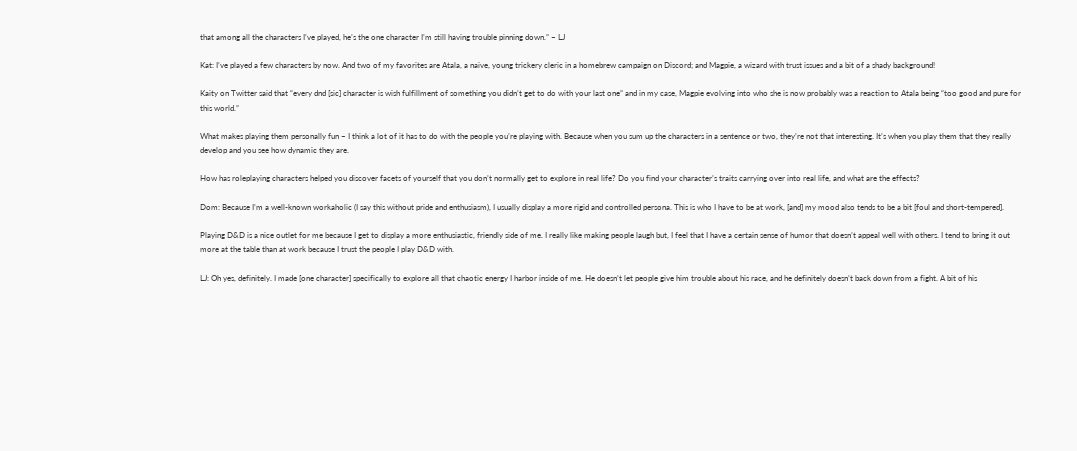that among all the characters I’ve played, he’s the one character I’m still having trouble pinning down.” – LJ

Kat: I’ve played a few characters by now. And two of my favorites are Atala, a naive, young trickery cleric in a homebrew campaign on Discord; and Magpie, a wizard with trust issues and a bit of a shady background!

Kaity on Twitter said that “every dnd [sic] character is wish fulfillment of something you didn’t get to do with your last one” and in my case, Magpie evolving into who she is now probably was a reaction to Atala being “too good and pure for this world.”

What makes playing them personally fun – I think a lot of it has to do with the people you’re playing with. Because when you sum up the characters in a sentence or two, they’re not that interesting. It’s when you play them that they really develop and you see how dynamic they are.

How has roleplaying characters helped you discover facets of yourself that you don’t normally get to explore in real life? Do you find your character’s traits carrying over into real life, and what are the effects?

Dom: Because I’m a well-known workaholic (I say this without pride and enthusiasm), I usually display a more rigid and controlled persona. This is who I have to be at work, [and] my mood also tends to be a bit [foul and short-tempered].

Playing D&D is a nice outlet for me because I get to display a more enthusiastic, friendly side of me. I really like making people laugh but, I feel that I have a certain sense of humor that doesn’t appeal well with others. I tend to bring it out more at the table than at work because I trust the people I play D&D with.

LJ: Oh yes, definitely. I made [one character] specifically to explore all that chaotic energy I harbor inside of me. He doesn’t let people give him trouble about his race, and he definitely doesn’t back down from a fight. A bit of his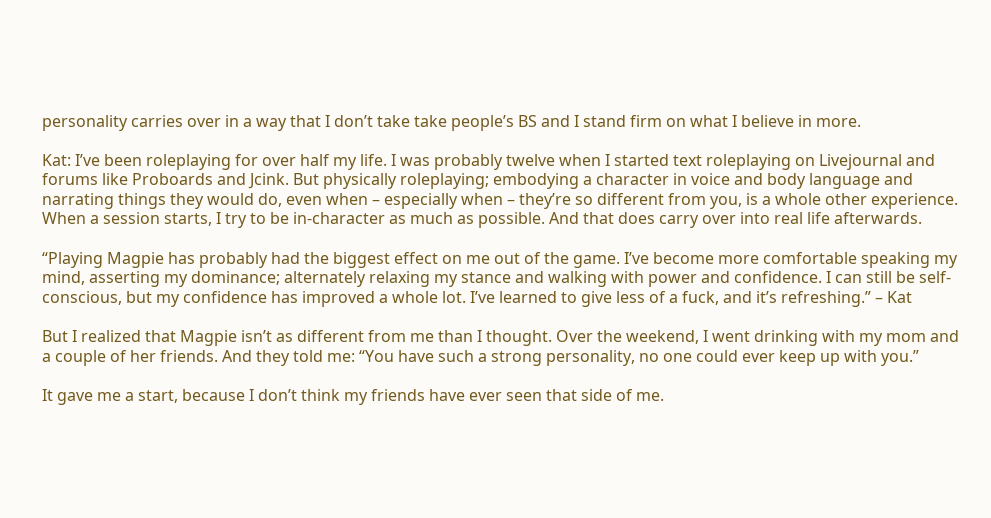personality carries over in a way that I don’t take take people’s BS and I stand firm on what I believe in more.

Kat: I’ve been roleplaying for over half my life. I was probably twelve when I started text roleplaying on Livejournal and forums like Proboards and Jcink. But physically roleplaying; embodying a character in voice and body language and narrating things they would do, even when – especially when – they’re so different from you, is a whole other experience. When a session starts, I try to be in-character as much as possible. And that does carry over into real life afterwards.

“Playing Magpie has probably had the biggest effect on me out of the game. I’ve become more comfortable speaking my mind, asserting my dominance; alternately relaxing my stance and walking with power and confidence. I can still be self-conscious, but my confidence has improved a whole lot. I’ve learned to give less of a fuck, and it’s refreshing.” – Kat

But I realized that Magpie isn’t as different from me than I thought. Over the weekend, I went drinking with my mom and a couple of her friends. And they told me: “You have such a strong personality, no one could ever keep up with you.”

It gave me a start, because I don’t think my friends have ever seen that side of me.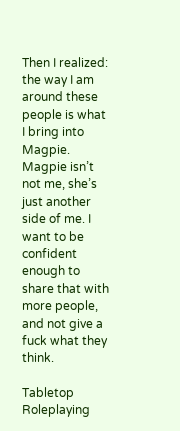Then I realized: the way I am around these people is what I bring into Magpie. Magpie isn’t not me, she’s just another side of me. I want to be confident enough to share that with more people, and not give a fuck what they think.

Tabletop Roleplaying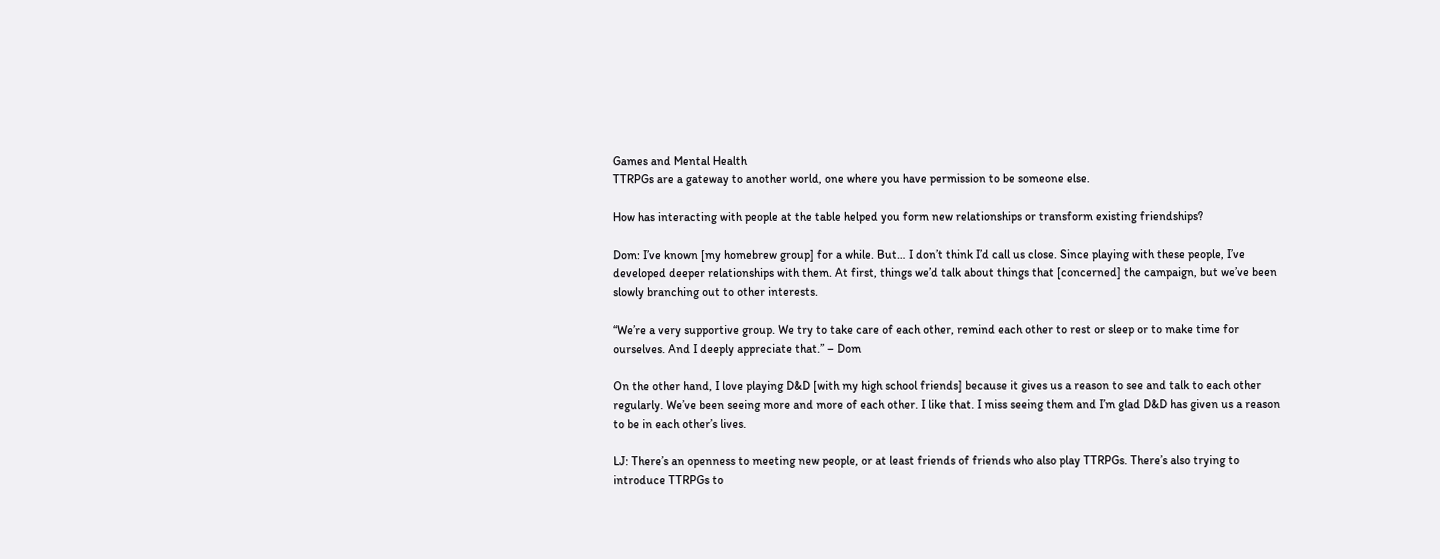Games and Mental Health
TTRPGs are a gateway to another world, one where you have permission to be someone else.

How has interacting with people at the table helped you form new relationships or transform existing friendships?

Dom: I’ve known [my homebrew group] for a while. But… I don’t think I’d call us close. Since playing with these people, I’ve developed deeper relationships with them. At first, things we’d talk about things that [concerned] the campaign, but we’ve been slowly branching out to other interests.

“We’re a very supportive group. We try to take care of each other, remind each other to rest or sleep or to make time for ourselves. And I deeply appreciate that.” – Dom

On the other hand, I love playing D&D [with my high school friends] because it gives us a reason to see and talk to each other regularly. We’ve been seeing more and more of each other. I like that. I miss seeing them and I’m glad D&D has given us a reason to be in each other’s lives.

LJ: There’s an openness to meeting new people, or at least friends of friends who also play TTRPGs. There’s also trying to introduce TTRPGs to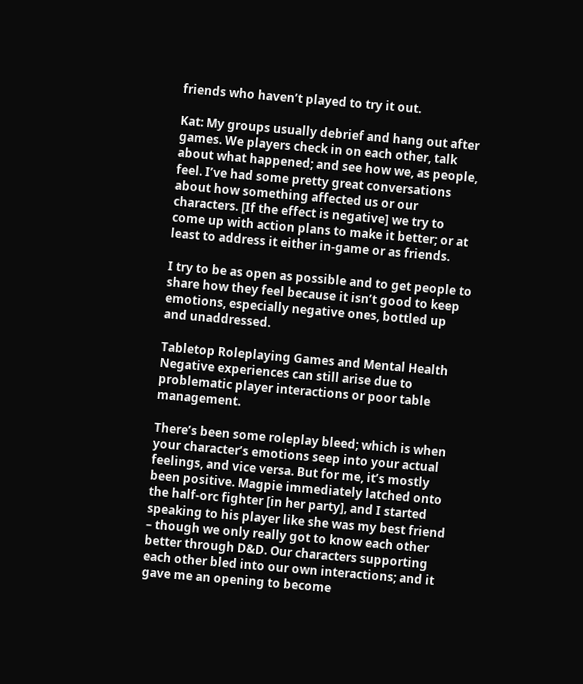friends who haven’t played to try it out.

Kat: My groups usually debrief and hang out after games. We players check in on each other, talk about what happened; and see how we, as people, feel. I’ve had some pretty great conversations about how something affected us or our characters. [If the effect is negative] we try to come up with action plans to make it better; or at least to address it either in-game or as friends.

I try to be as open as possible and to get people to share how they feel because it isn’t good to keep emotions, especially negative ones, bottled up and unaddressed.

Tabletop Roleplaying Games and Mental Health
Negative experiences can still arise due to problematic player interactions or poor table management.

There’s been some roleplay bleed; which is when your character’s emotions seep into your actual feelings, and vice versa. But for me, it’s mostly been positive. Magpie immediately latched onto the half-orc fighter [in her party], and I started speaking to his player like she was my best friend – though we only really got to know each other better through D&D. Our characters supporting each other bled into our own interactions; and it gave me an opening to become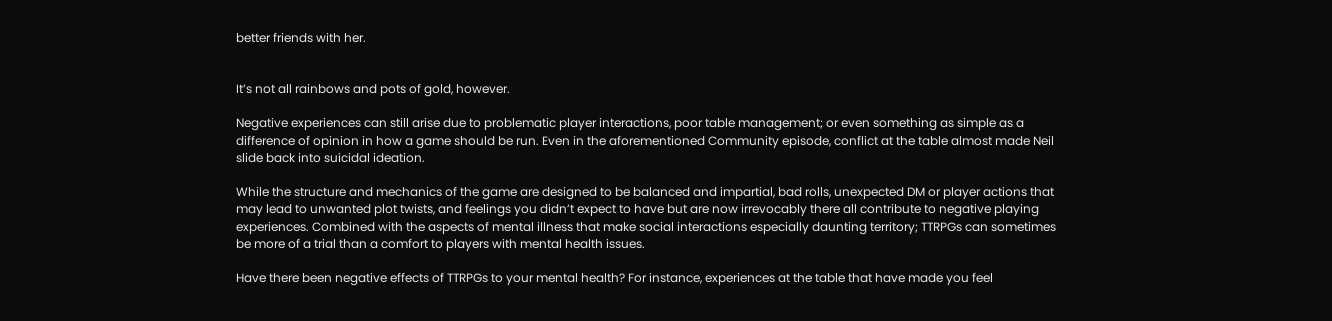better friends with her.


It’s not all rainbows and pots of gold, however.

Negative experiences can still arise due to problematic player interactions, poor table management; or even something as simple as a difference of opinion in how a game should be run. Even in the aforementioned Community episode, conflict at the table almost made Neil slide back into suicidal ideation.

While the structure and mechanics of the game are designed to be balanced and impartial, bad rolls, unexpected DM or player actions that may lead to unwanted plot twists, and feelings you didn’t expect to have but are now irrevocably there all contribute to negative playing experiences. Combined with the aspects of mental illness that make social interactions especially daunting territory; TTRPGs can sometimes be more of a trial than a comfort to players with mental health issues.

Have there been negative effects of TTRPGs to your mental health? For instance, experiences at the table that have made you feel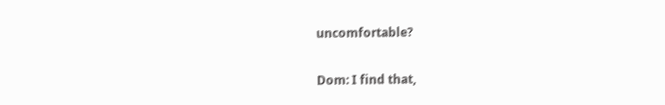uncomfortable?

Dom: I find that,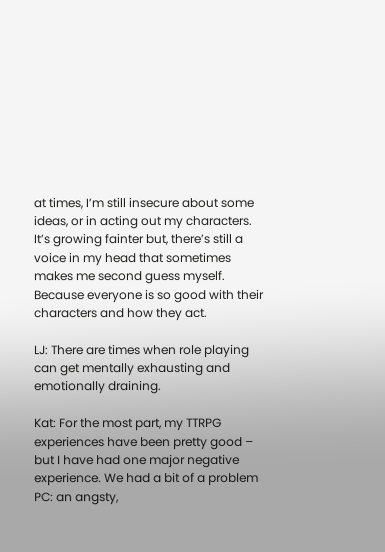at times, I’m still insecure about some ideas, or in acting out my characters. It’s growing fainter but, there’s still a voice in my head that sometimes makes me second guess myself. Because everyone is so good with their characters and how they act.

LJ: There are times when role playing can get mentally exhausting and emotionally draining.

Kat: For the most part, my TTRPG experiences have been pretty good – but I have had one major negative experience. We had a bit of a problem PC: an angsty,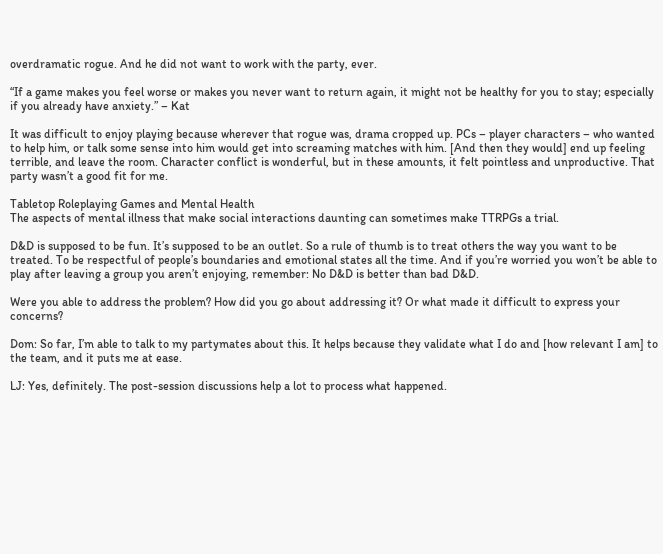overdramatic rogue. And he did not want to work with the party, ever.

“If a game makes you feel worse or makes you never want to return again, it might not be healthy for you to stay; especially if you already have anxiety.” – Kat

It was difficult to enjoy playing because wherever that rogue was, drama cropped up. PCs – player characters – who wanted to help him, or talk some sense into him would get into screaming matches with him. [And then they would] end up feeling terrible, and leave the room. Character conflict is wonderful, but in these amounts, it felt pointless and unproductive. That party wasn’t a good fit for me.

Tabletop Roleplaying Games and Mental Health
The aspects of mental illness that make social interactions daunting can sometimes make TTRPGs a trial.

D&D is supposed to be fun. It’s supposed to be an outlet. So a rule of thumb is to treat others the way you want to be treated. To be respectful of people’s boundaries and emotional states all the time. And if you’re worried you won’t be able to play after leaving a group you aren’t enjoying, remember: No D&D is better than bad D&D.

Were you able to address the problem? How did you go about addressing it? Or what made it difficult to express your concerns?

Dom: So far, I’m able to talk to my partymates about this. It helps because they validate what I do and [how relevant I am] to the team, and it puts me at ease.

LJ: Yes, definitely. The post-session discussions help a lot to process what happened.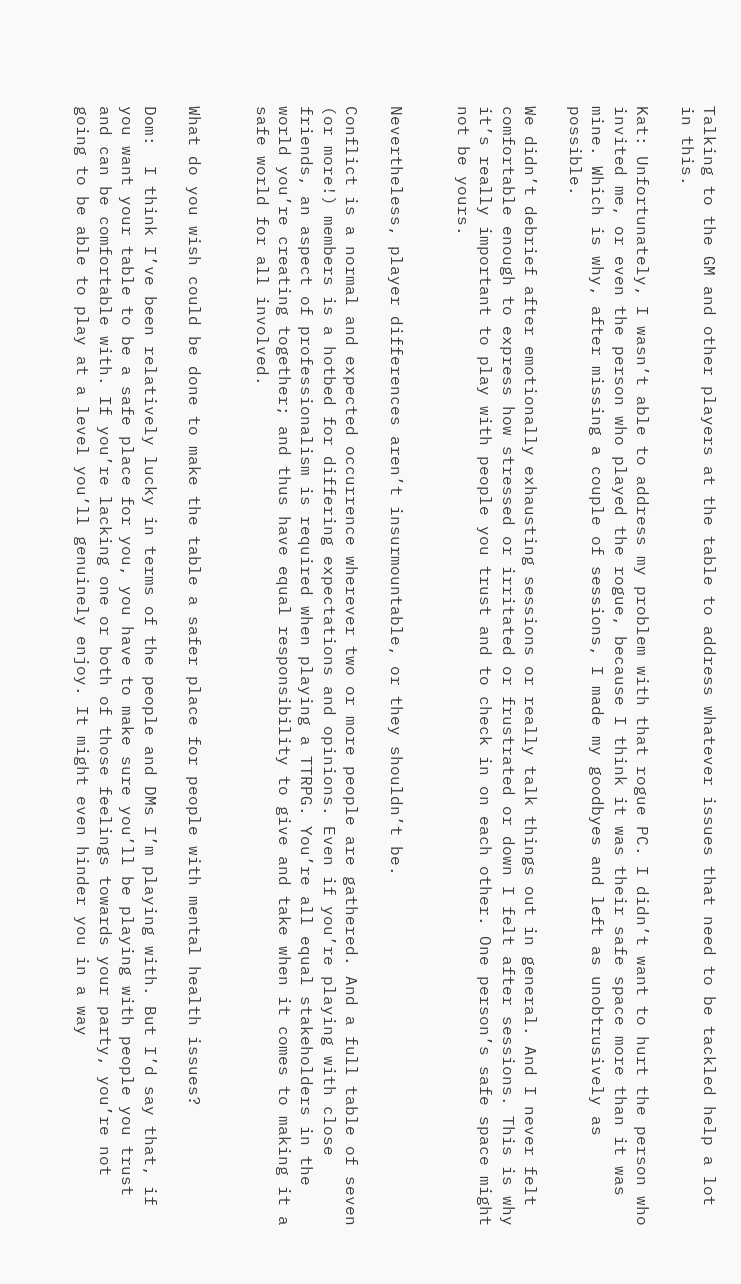Talking to the GM and other players at the table to address whatever issues that need to be tackled help a lot in this.

Kat: Unfortunately, I wasn’t able to address my problem with that rogue PC. I didn’t want to hurt the person who invited me, or even the person who played the rogue, because I think it was their safe space more than it was mine. Which is why, after missing a couple of sessions, I made my goodbyes and left as unobtrusively as possible.

We didn’t debrief after emotionally exhausting sessions or really talk things out in general. And I never felt comfortable enough to express how stressed or irritated or frustrated or down I felt after sessions. This is why it’s really important to play with people you trust and to check in on each other. One person’s safe space might not be yours.


Nevertheless, player differences aren’t insurmountable, or they shouldn’t be.

Conflict is a normal and expected occurrence wherever two or more people are gathered. And a full table of seven (or more!) members is a hotbed for differing expectations and opinions. Even if you’re playing with close friends, an aspect of professionalism is required when playing a TTRPG. You’re all equal stakeholders in the world you’re creating together; and thus have equal responsibility to give and take when it comes to making it a safe world for all involved.


What do you wish could be done to make the table a safer place for people with mental health issues?

Dom:  I think I’ve been relatively lucky in terms of the people and DMs I’m playing with. But I’d say that, if you want your table to be a safe place for you, you have to make sure you’ll be playing with people you trust and can be comfortable with. If you’re lacking one or both of those feelings towards your party, you’re not going to be able to play at a level you’ll genuinely enjoy. It might even hinder you in a way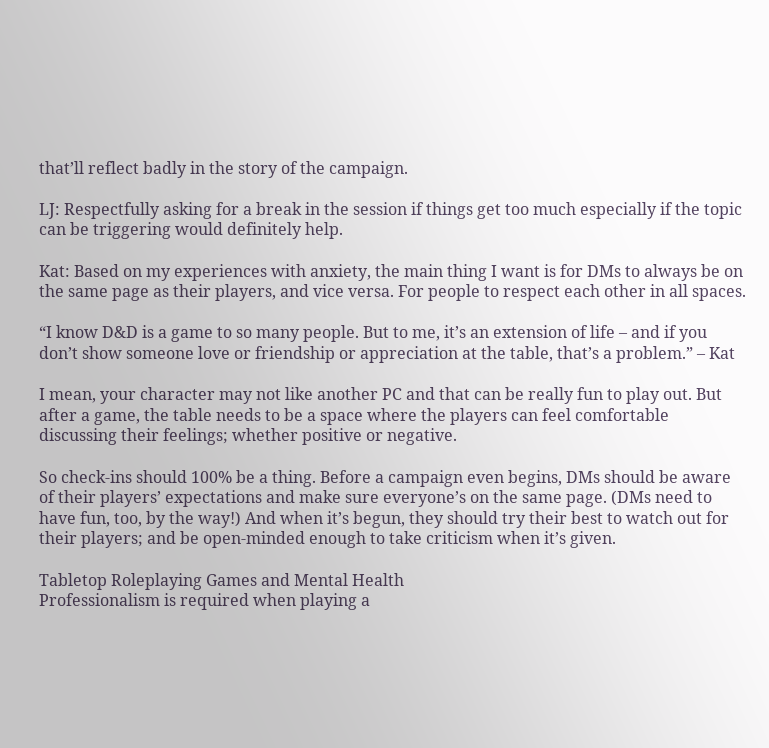that’ll reflect badly in the story of the campaign.

LJ: Respectfully asking for a break in the session if things get too much especially if the topic can be triggering would definitely help.

Kat: Based on my experiences with anxiety, the main thing I want is for DMs to always be on the same page as their players, and vice versa. For people to respect each other in all spaces.

“I know D&D is a game to so many people. But to me, it’s an extension of life – and if you don’t show someone love or friendship or appreciation at the table, that’s a problem.” – Kat

I mean, your character may not like another PC and that can be really fun to play out. But after a game, the table needs to be a space where the players can feel comfortable discussing their feelings; whether positive or negative.

So check-ins should 100% be a thing. Before a campaign even begins, DMs should be aware of their players’ expectations and make sure everyone’s on the same page. (DMs need to have fun, too, by the way!) And when it’s begun, they should try their best to watch out for their players; and be open-minded enough to take criticism when it’s given.

Tabletop Roleplaying Games and Mental Health
Professionalism is required when playing a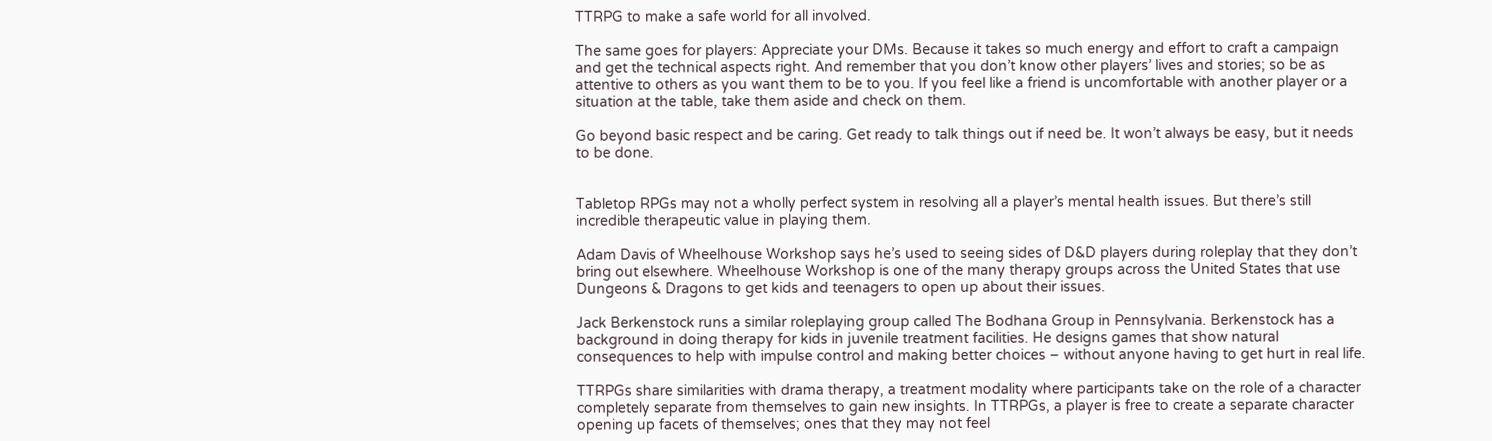TTRPG to make a safe world for all involved.

The same goes for players: Appreciate your DMs. Because it takes so much energy and effort to craft a campaign and get the technical aspects right. And remember that you don’t know other players’ lives and stories; so be as attentive to others as you want them to be to you. If you feel like a friend is uncomfortable with another player or a situation at the table, take them aside and check on them.

Go beyond basic respect and be caring. Get ready to talk things out if need be. It won’t always be easy, but it needs to be done.


Tabletop RPGs may not a wholly perfect system in resolving all a player’s mental health issues. But there’s still incredible therapeutic value in playing them.

Adam Davis of Wheelhouse Workshop says he’s used to seeing sides of D&D players during roleplay that they don’t bring out elsewhere. Wheelhouse Workshop is one of the many therapy groups across the United States that use Dungeons & Dragons to get kids and teenagers to open up about their issues.

Jack Berkenstock runs a similar roleplaying group called The Bodhana Group in Pennsylvania. Berkenstock has a background in doing therapy for kids in juvenile treatment facilities. He designs games that show natural consequences to help with impulse control and making better choices – without anyone having to get hurt in real life.

TTRPGs share similarities with drama therapy, a treatment modality where participants take on the role of a character completely separate from themselves to gain new insights. In TTRPGs, a player is free to create a separate character opening up facets of themselves; ones that they may not feel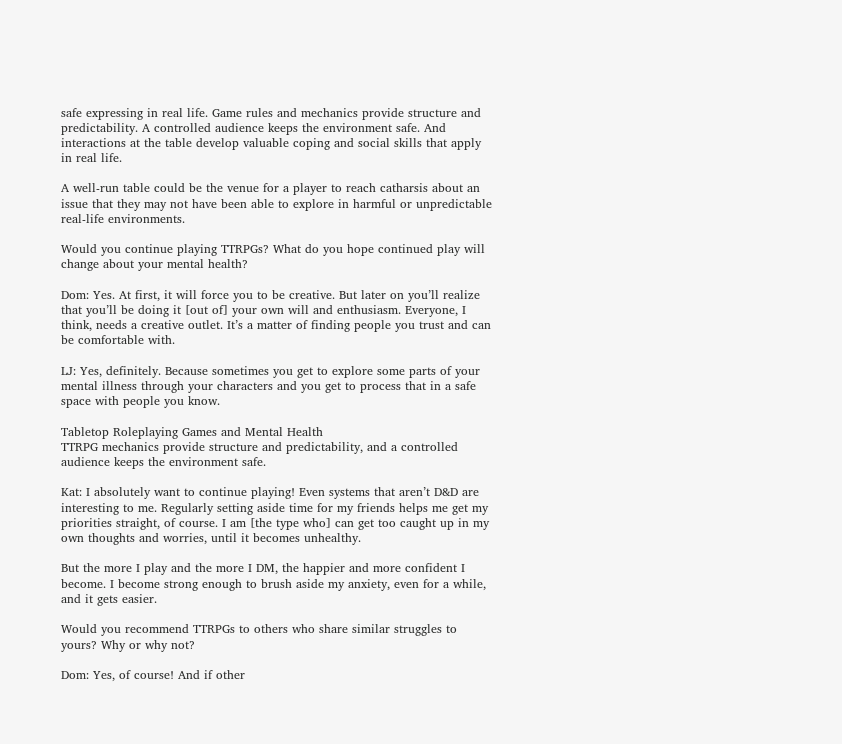safe expressing in real life. Game rules and mechanics provide structure and predictability. A controlled audience keeps the environment safe. And interactions at the table develop valuable coping and social skills that apply in real life.

A well-run table could be the venue for a player to reach catharsis about an issue that they may not have been able to explore in harmful or unpredictable real-life environments.

Would you continue playing TTRPGs? What do you hope continued play will change about your mental health?

Dom: Yes. At first, it will force you to be creative. But later on you’ll realize that you’ll be doing it [out of] your own will and enthusiasm. Everyone, I think, needs a creative outlet. It’s a matter of finding people you trust and can be comfortable with.

LJ: Yes, definitely. Because sometimes you get to explore some parts of your mental illness through your characters and you get to process that in a safe space with people you know.

Tabletop Roleplaying Games and Mental Health
TTRPG mechanics provide structure and predictability, and a controlled audience keeps the environment safe.

Kat: I absolutely want to continue playing! Even systems that aren’t D&D are interesting to me. Regularly setting aside time for my friends helps me get my priorities straight, of course. I am [the type who] can get too caught up in my own thoughts and worries, until it becomes unhealthy.

But the more I play and the more I DM, the happier and more confident I become. I become strong enough to brush aside my anxiety, even for a while, and it gets easier.

Would you recommend TTRPGs to others who share similar struggles to yours? Why or why not?

Dom: Yes, of course! And if other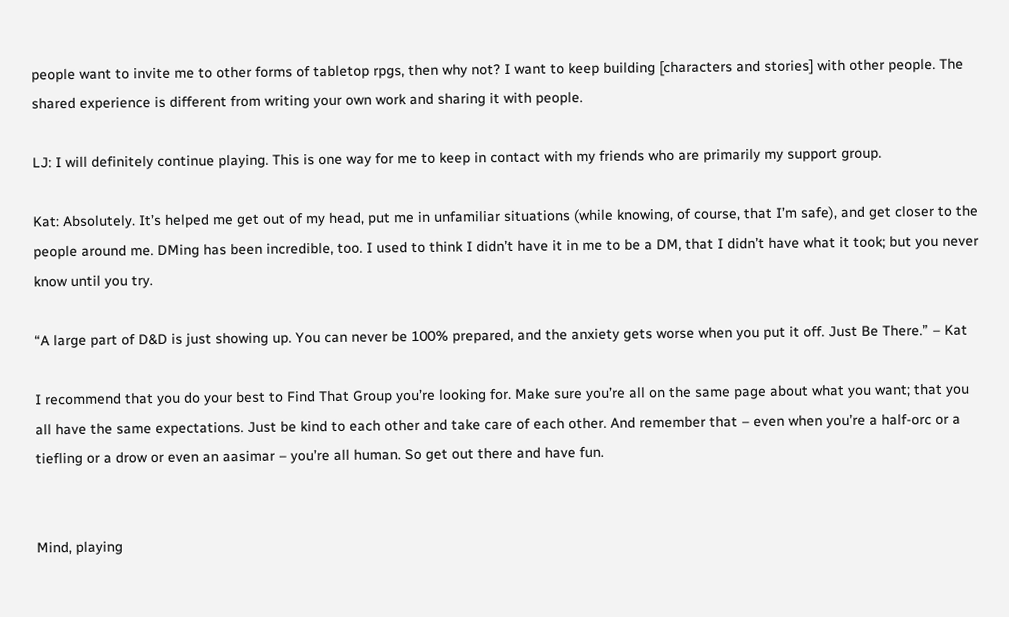people want to invite me to other forms of tabletop rpgs, then why not? I want to keep building [characters and stories] with other people. The shared experience is different from writing your own work and sharing it with people.

LJ: I will definitely continue playing. This is one way for me to keep in contact with my friends who are primarily my support group.

Kat: Absolutely. It’s helped me get out of my head, put me in unfamiliar situations (while knowing, of course, that I’m safe), and get closer to the people around me. DMing has been incredible, too. I used to think I didn’t have it in me to be a DM, that I didn’t have what it took; but you never know until you try.

“A large part of D&D is just showing up. You can never be 100% prepared, and the anxiety gets worse when you put it off. Just Be There.” – Kat

I recommend that you do your best to Find That Group you’re looking for. Make sure you’re all on the same page about what you want; that you all have the same expectations. Just be kind to each other and take care of each other. And remember that – even when you’re a half-orc or a tiefling or a drow or even an aasimar – you’re all human. So get out there and have fun.


Mind, playing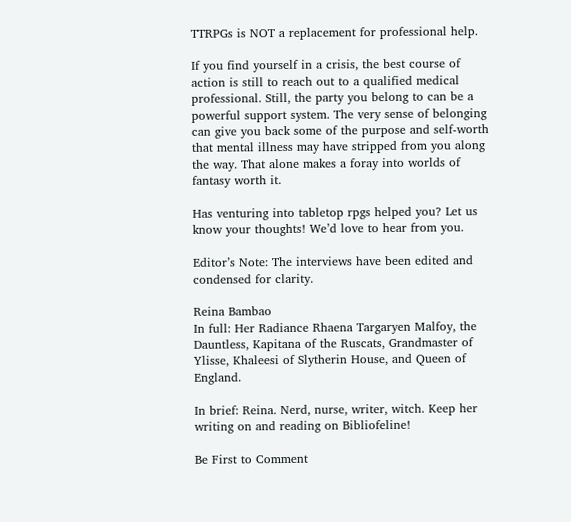TTRPGs is NOT a replacement for professional help.

If you find yourself in a crisis, the best course of action is still to reach out to a qualified medical professional. Still, the party you belong to can be a powerful support system. The very sense of belonging can give you back some of the purpose and self-worth that mental illness may have stripped from you along the way. That alone makes a foray into worlds of fantasy worth it.

Has venturing into tabletop rpgs helped you? Let us know your thoughts! We’d love to hear from you.

Editor’s Note: The interviews have been edited and condensed for clarity.

Reina Bambao
In full: Her Radiance Rhaena Targaryen Malfoy, the Dauntless, Kapitana of the Ruscats, Grandmaster of Ylisse, Khaleesi of Slytherin House, and Queen of England.

In brief: Reina. Nerd, nurse, writer, witch. Keep her writing on and reading on Bibliofeline!

Be First to Comment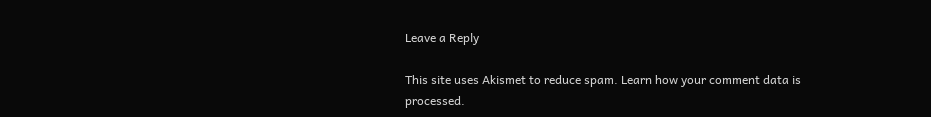Leave a Reply

This site uses Akismet to reduce spam. Learn how your comment data is processed.